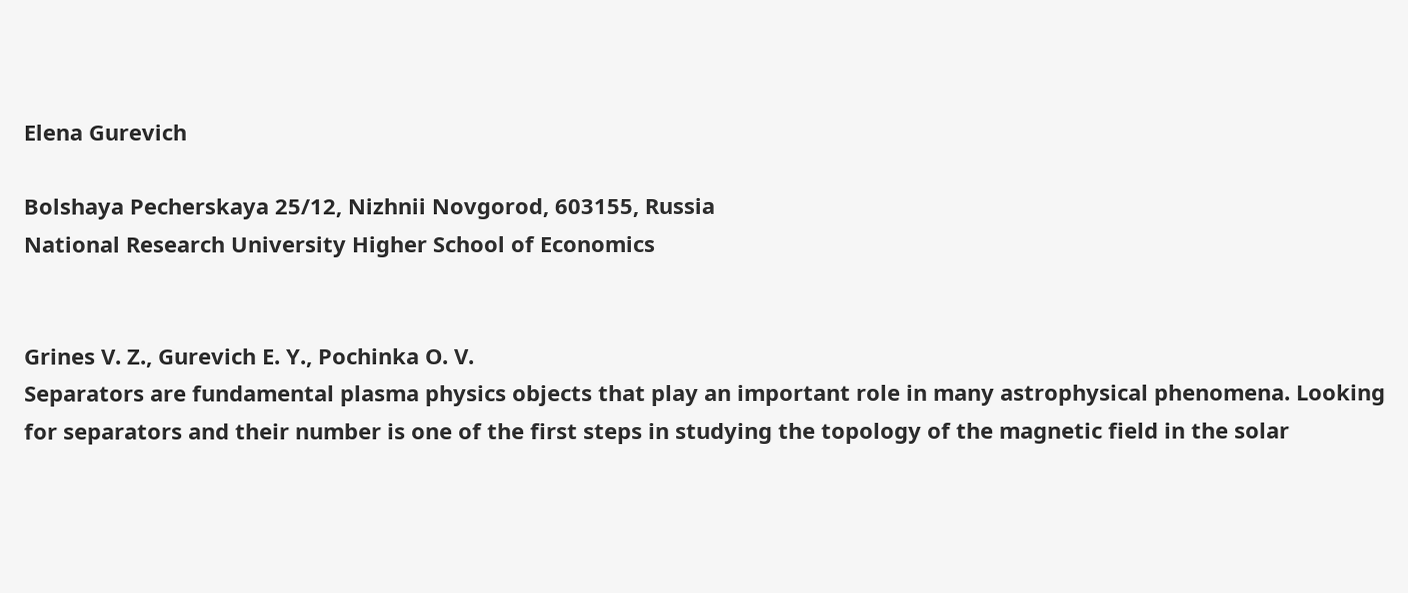Elena Gurevich

Bolshaya Pecherskaya 25/12, Nizhnii Novgorod, 603155, Russia
National Research University Higher School of Economics


Grines V. Z., Gurevich E. Y., Pochinka O. V.
Separators are fundamental plasma physics objects that play an important role in many astrophysical phenomena. Looking for separators and their number is one of the first steps in studying the topology of the magnetic field in the solar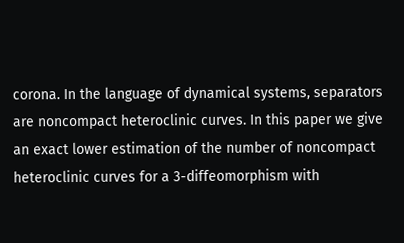corona. In the language of dynamical systems, separators are noncompact heteroclinic curves. In this paper we give an exact lower estimation of the number of noncompact heteroclinic curves for a 3-diffeomorphism with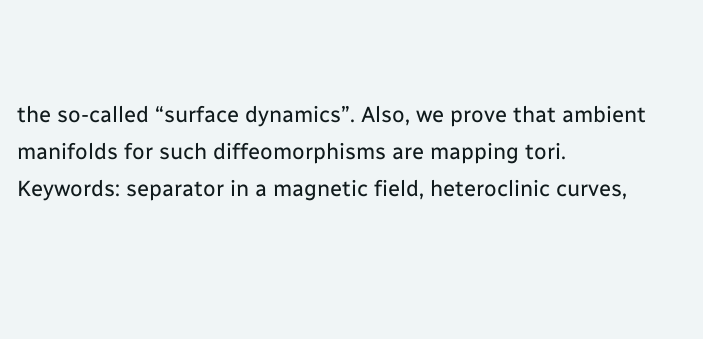the so-called “surface dynamics”. Also, we prove that ambient manifolds for such diffeomorphisms are mapping tori.
Keywords: separator in a magnetic field, heteroclinic curves,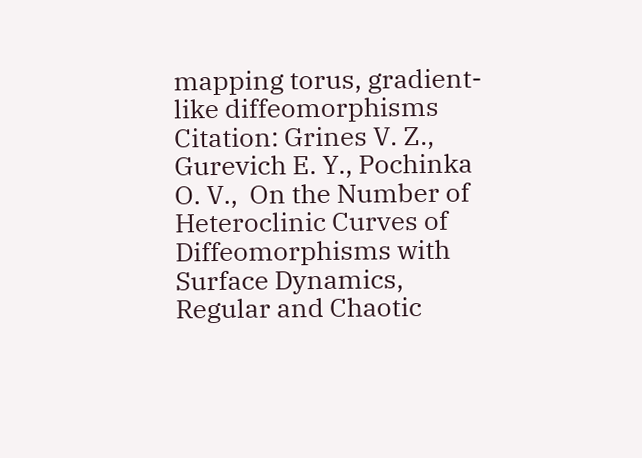mapping torus, gradient-like diffeomorphisms
Citation: Grines V. Z., Gurevich E. Y., Pochinka O. V.,  On the Number of Heteroclinic Curves of Diffeomorphisms with Surface Dynamics, Regular and Chaotic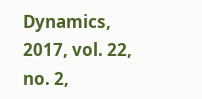Dynamics, 2017, vol. 22, no. 2,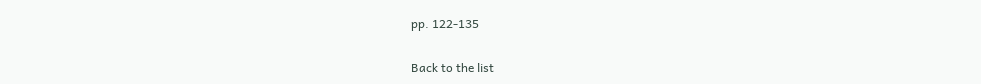pp. 122-135

Back to the list